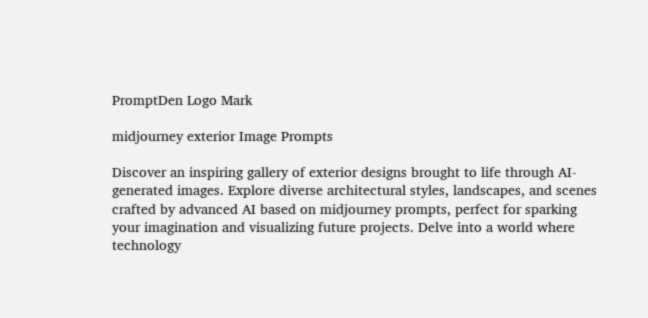PromptDen Logo Mark

midjourney exterior Image Prompts

Discover an inspiring gallery of exterior designs brought to life through AI-generated images. Explore diverse architectural styles, landscapes, and scenes crafted by advanced AI based on midjourney prompts, perfect for sparking your imagination and visualizing future projects. Delve into a world where technology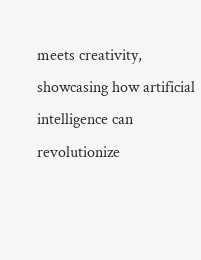meets creativity, showcasing how artificial intelligence can revolutionize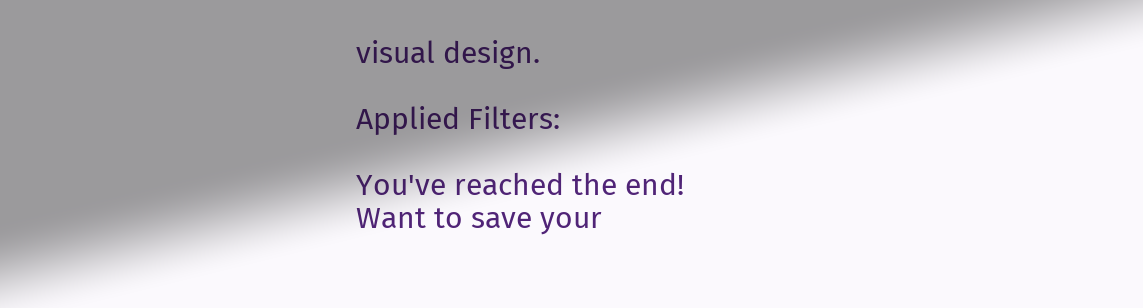visual design.

Applied Filters:

You've reached the end!
Want to save your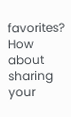favorites?  How about sharing your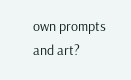own prompts and art?